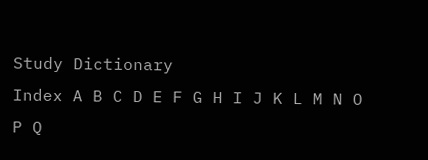Study Dictionary
Index A B C D E F G H I J K L M N O P Q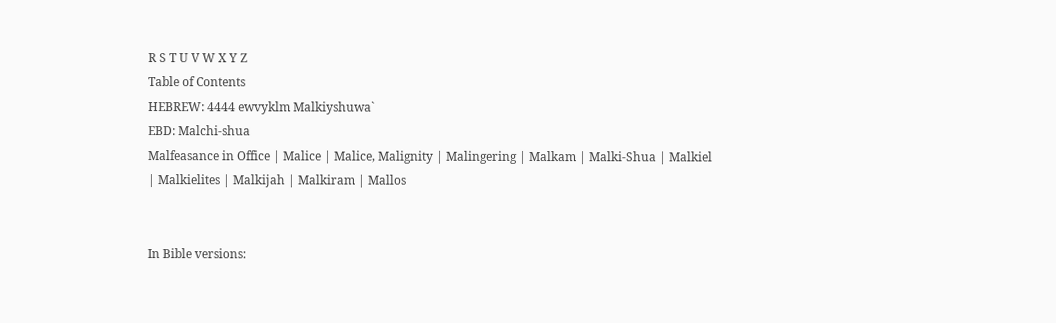R S T U V W X Y Z
Table of Contents
HEBREW: 4444 ewvyklm Malkiyshuwa`
EBD: Malchi-shua
Malfeasance in Office | Malice | Malice, Malignity | Malingering | Malkam | Malki-Shua | Malkiel | Malkielites | Malkijah | Malkiram | Mallos


In Bible versions: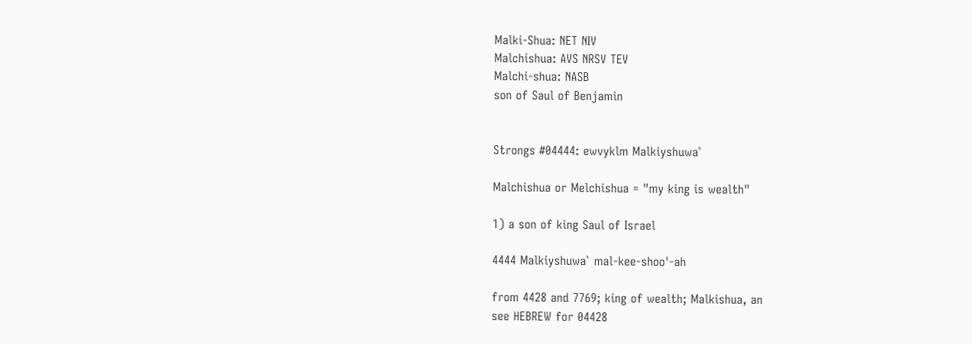Malki-Shua: NET NIV
Malchishua: AVS NRSV TEV
Malchi-shua: NASB
son of Saul of Benjamin


Strongs #04444: ewvyklm Malkiyshuwa`

Malchishua or Melchishua = "my king is wealth"

1) a son of king Saul of Israel

4444 Malkiyshuwa` mal-kee-shoo'-ah

from 4428 and 7769; king of wealth; Malkishua, an
see HEBREW for 04428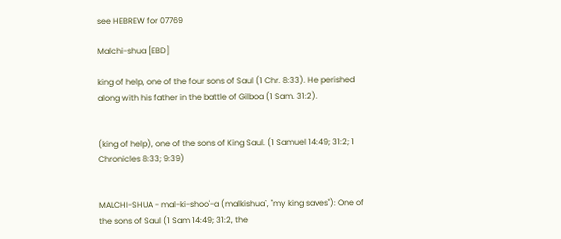see HEBREW for 07769

Malchi-shua [EBD]

king of help, one of the four sons of Saul (1 Chr. 8:33). He perished along with his father in the battle of Gilboa (1 Sam. 31:2).


(king of help), one of the sons of King Saul. (1 Samuel 14:49; 31:2; 1 Chronicles 8:33; 9:39)


MALCHI-SHUA - mal-ki-shoo'-a (malkishua`, "my king saves"): One of the sons of Saul (1 Sam 14:49; 31:2, the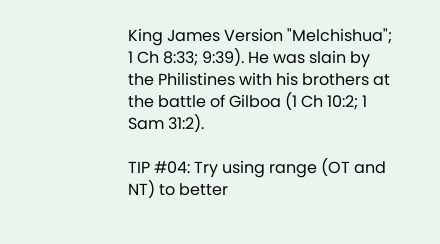King James Version "Melchishua"; 1 Ch 8:33; 9:39). He was slain by the Philistines with his brothers at the battle of Gilboa (1 Ch 10:2; 1 Sam 31:2).

TIP #04: Try using range (OT and NT) to better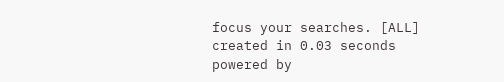focus your searches. [ALL]
created in 0.03 seconds
powered by